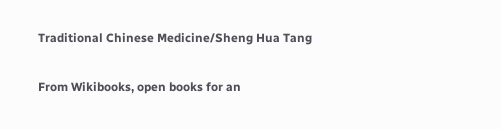Traditional Chinese Medicine/Sheng Hua Tang

From Wikibooks, open books for an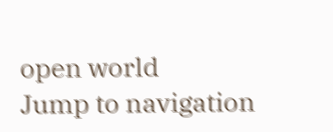open world
Jump to navigation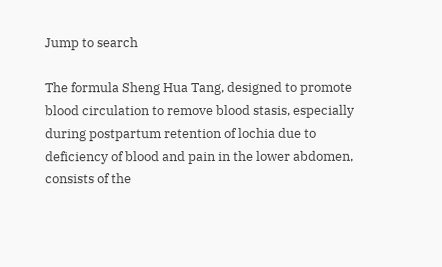Jump to search

The formula Sheng Hua Tang, designed to promote blood circulation to remove blood stasis, especially during postpartum retention of lochia due to deficiency of blood and pain in the lower abdomen, consists of the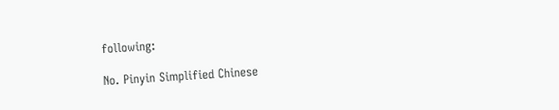following:

No. Pinyin Simplified Chinese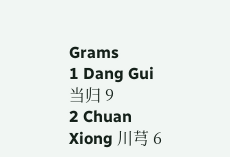Grams
1 Dang Gui 当归 9
2 Chuan Xiong 川芎 6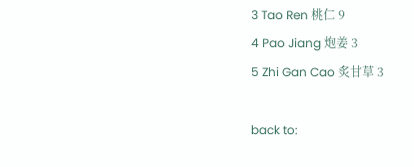3 Tao Ren 桃仁 9
4 Pao Jiang 炮姜 3
5 Zhi Gan Cao 炙甘草 3

back to: